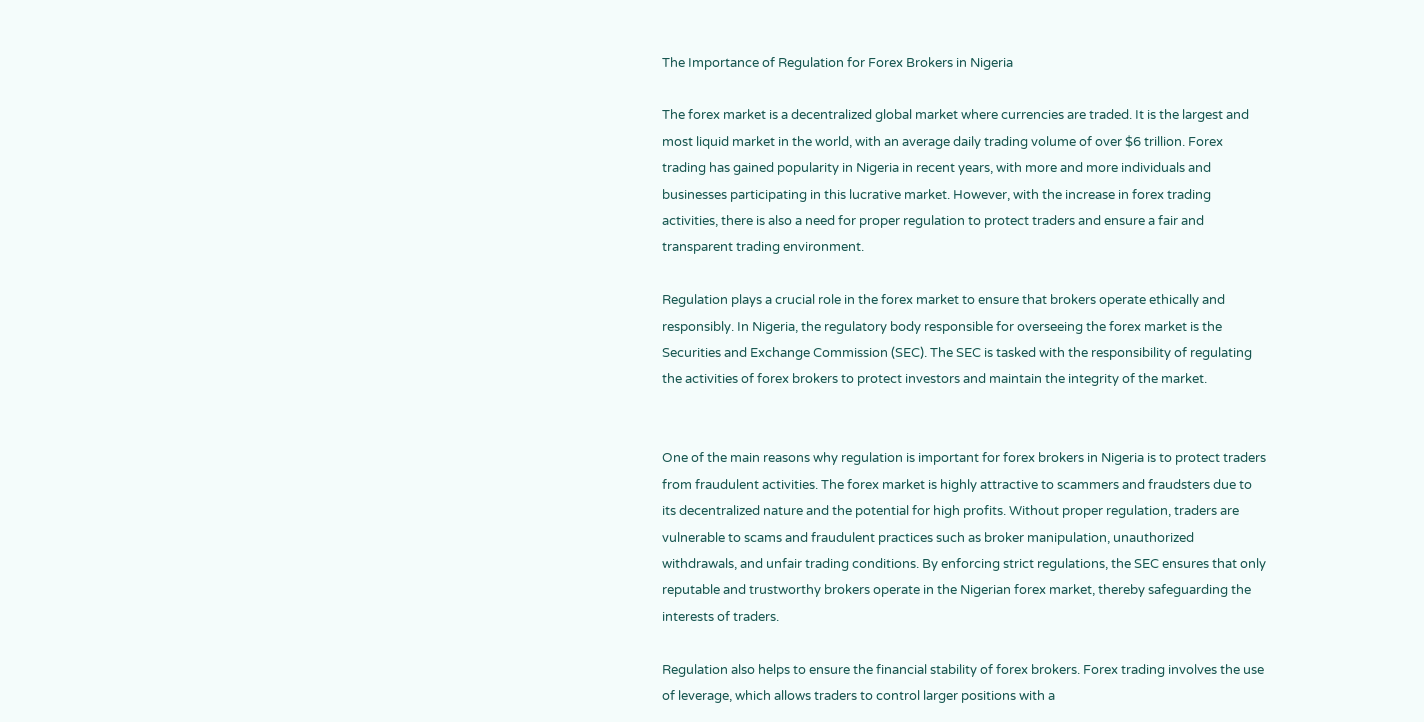The Importance of Regulation for Forex Brokers in Nigeria

The forex market is a decentralized global market where currencies are traded. It is the largest and most liquid market in the world, with an average daily trading volume of over $6 trillion. Forex trading has gained popularity in Nigeria in recent years, with more and more individuals and businesses participating in this lucrative market. However, with the increase in forex trading activities, there is also a need for proper regulation to protect traders and ensure a fair and transparent trading environment.

Regulation plays a crucial role in the forex market to ensure that brokers operate ethically and responsibly. In Nigeria, the regulatory body responsible for overseeing the forex market is the Securities and Exchange Commission (SEC). The SEC is tasked with the responsibility of regulating the activities of forex brokers to protect investors and maintain the integrity of the market.


One of the main reasons why regulation is important for forex brokers in Nigeria is to protect traders from fraudulent activities. The forex market is highly attractive to scammers and fraudsters due to its decentralized nature and the potential for high profits. Without proper regulation, traders are vulnerable to scams and fraudulent practices such as broker manipulation, unauthorized withdrawals, and unfair trading conditions. By enforcing strict regulations, the SEC ensures that only reputable and trustworthy brokers operate in the Nigerian forex market, thereby safeguarding the interests of traders.

Regulation also helps to ensure the financial stability of forex brokers. Forex trading involves the use of leverage, which allows traders to control larger positions with a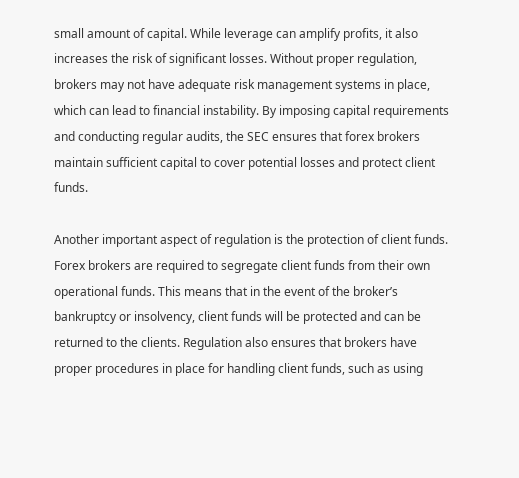small amount of capital. While leverage can amplify profits, it also increases the risk of significant losses. Without proper regulation, brokers may not have adequate risk management systems in place, which can lead to financial instability. By imposing capital requirements and conducting regular audits, the SEC ensures that forex brokers maintain sufficient capital to cover potential losses and protect client funds.

Another important aspect of regulation is the protection of client funds. Forex brokers are required to segregate client funds from their own operational funds. This means that in the event of the broker’s bankruptcy or insolvency, client funds will be protected and can be returned to the clients. Regulation also ensures that brokers have proper procedures in place for handling client funds, such as using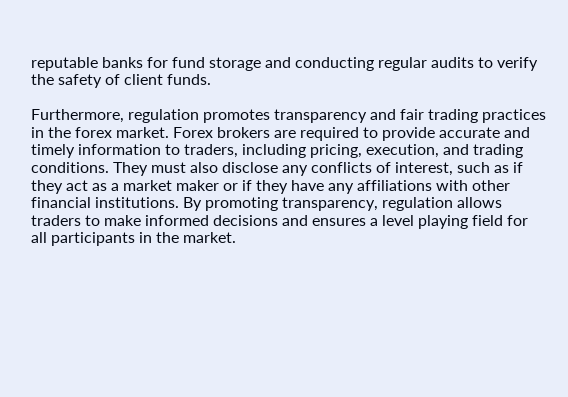reputable banks for fund storage and conducting regular audits to verify the safety of client funds.

Furthermore, regulation promotes transparency and fair trading practices in the forex market. Forex brokers are required to provide accurate and timely information to traders, including pricing, execution, and trading conditions. They must also disclose any conflicts of interest, such as if they act as a market maker or if they have any affiliations with other financial institutions. By promoting transparency, regulation allows traders to make informed decisions and ensures a level playing field for all participants in the market.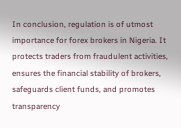In conclusion, regulation is of utmost importance for forex brokers in Nigeria. It protects traders from fraudulent activities, ensures the financial stability of brokers, safeguards client funds, and promotes transparency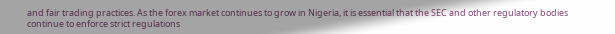and fair trading practices. As the forex market continues to grow in Nigeria, it is essential that the SEC and other regulatory bodies continue to enforce strict regulations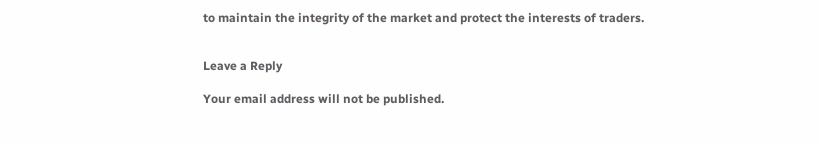to maintain the integrity of the market and protect the interests of traders.


Leave a Reply

Your email address will not be published.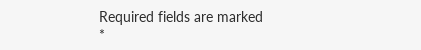Required fields are marked *